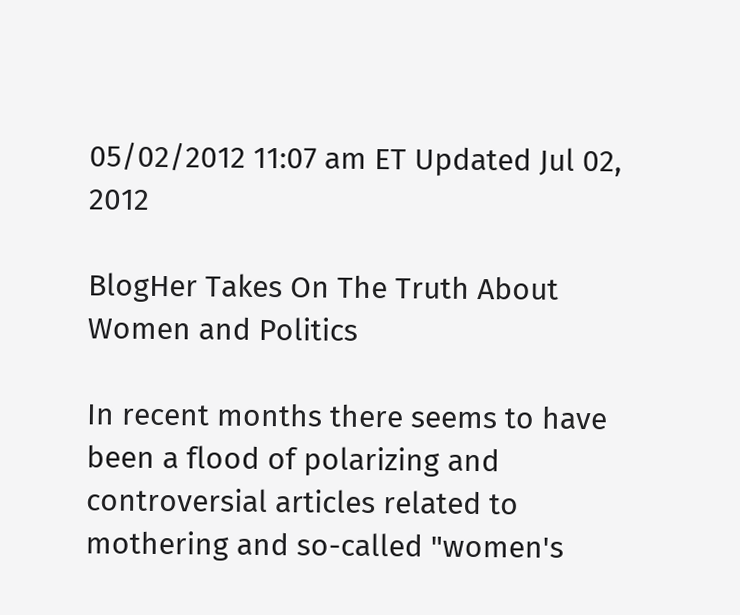05/02/2012 11:07 am ET Updated Jul 02, 2012

BlogHer Takes On The Truth About Women and Politics

In recent months there seems to have been a flood of polarizing and controversial articles related to mothering and so-called "women's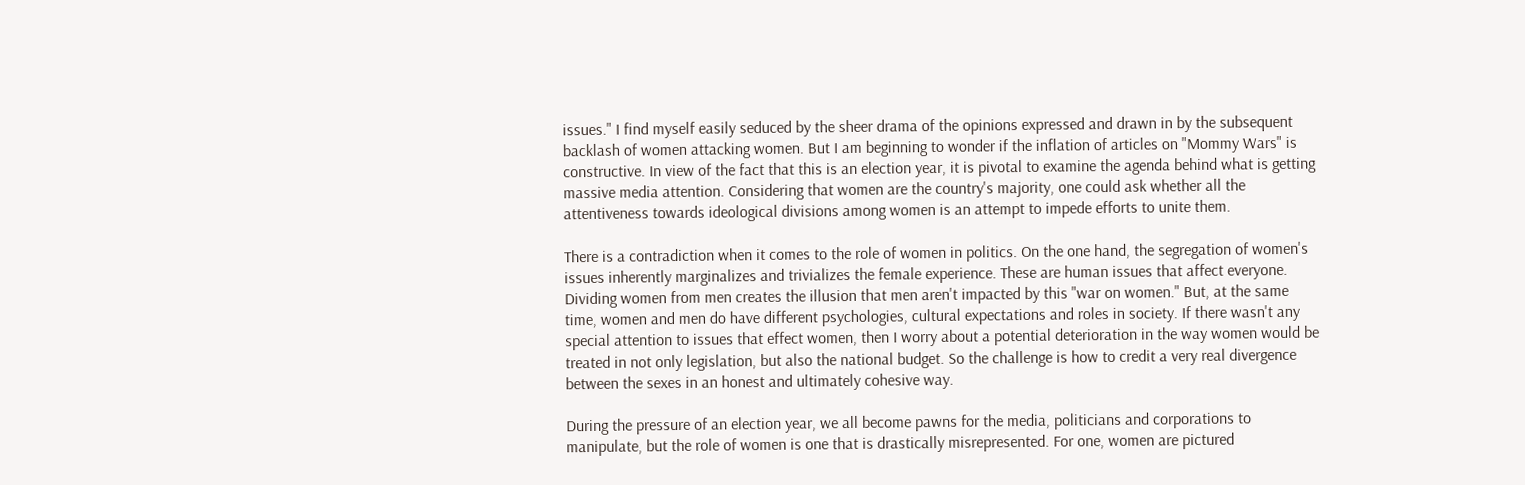issues." I find myself easily seduced by the sheer drama of the opinions expressed and drawn in by the subsequent backlash of women attacking women. But I am beginning to wonder if the inflation of articles on "Mommy Wars" is constructive. In view of the fact that this is an election year, it is pivotal to examine the agenda behind what is getting massive media attention. Considering that women are the country's majority, one could ask whether all the attentiveness towards ideological divisions among women is an attempt to impede efforts to unite them.

There is a contradiction when it comes to the role of women in politics. On the one hand, the segregation of women's issues inherently marginalizes and trivializes the female experience. These are human issues that affect everyone. Dividing women from men creates the illusion that men aren't impacted by this "war on women." But, at the same time, women and men do have different psychologies, cultural expectations and roles in society. If there wasn't any special attention to issues that effect women, then I worry about a potential deterioration in the way women would be treated in not only legislation, but also the national budget. So the challenge is how to credit a very real divergence between the sexes in an honest and ultimately cohesive way.

During the pressure of an election year, we all become pawns for the media, politicians and corporations to manipulate, but the role of women is one that is drastically misrepresented. For one, women are pictured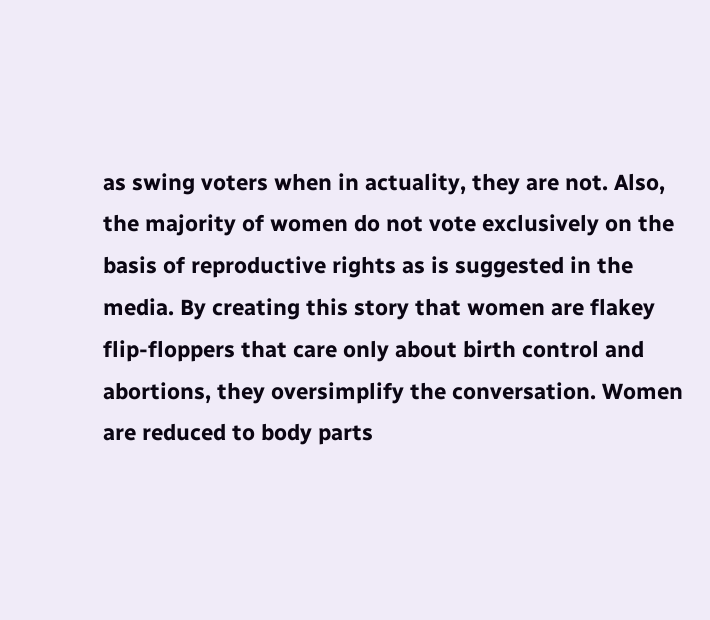as swing voters when in actuality, they are not. Also, the majority of women do not vote exclusively on the basis of reproductive rights as is suggested in the media. By creating this story that women are flakey flip-floppers that care only about birth control and abortions, they oversimplify the conversation. Women are reduced to body parts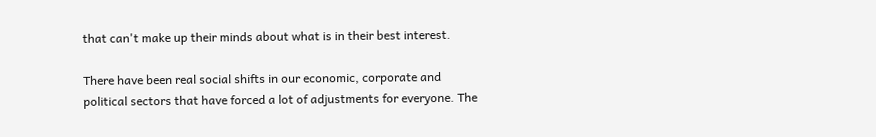that can't make up their minds about what is in their best interest.

There have been real social shifts in our economic, corporate and political sectors that have forced a lot of adjustments for everyone. The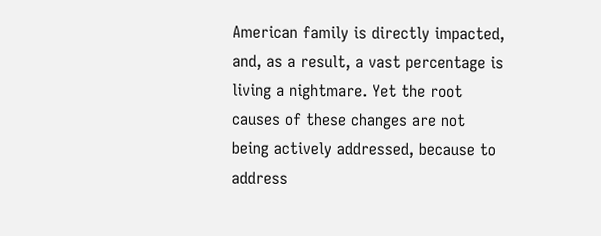American family is directly impacted, and, as a result, a vast percentage is living a nightmare. Yet the root causes of these changes are not being actively addressed, because to address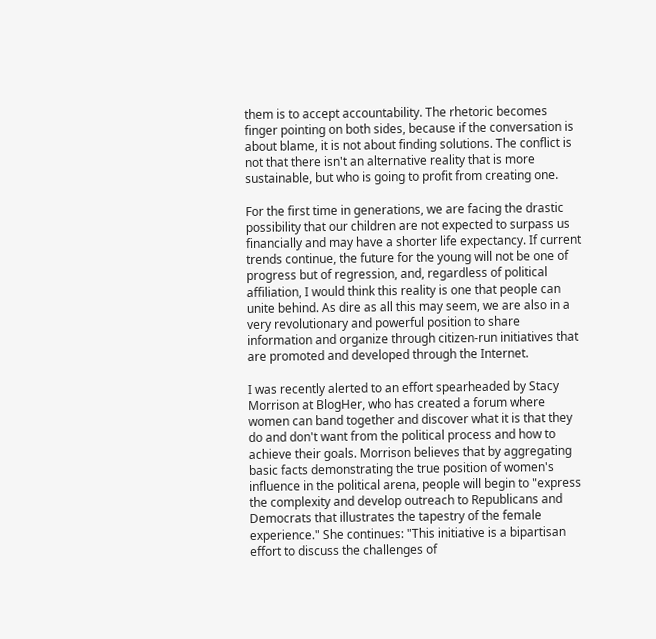them is to accept accountability. The rhetoric becomes finger pointing on both sides, because if the conversation is about blame, it is not about finding solutions. The conflict is not that there isn't an alternative reality that is more sustainable, but who is going to profit from creating one.

For the first time in generations, we are facing the drastic possibility that our children are not expected to surpass us financially and may have a shorter life expectancy. If current trends continue, the future for the young will not be one of progress but of regression, and, regardless of political affiliation, I would think this reality is one that people can unite behind. As dire as all this may seem, we are also in a very revolutionary and powerful position to share information and organize through citizen-run initiatives that are promoted and developed through the Internet.

I was recently alerted to an effort spearheaded by Stacy Morrison at BlogHer, who has created a forum where women can band together and discover what it is that they do and don't want from the political process and how to achieve their goals. Morrison believes that by aggregating basic facts demonstrating the true position of women's influence in the political arena, people will begin to "express the complexity and develop outreach to Republicans and Democrats that illustrates the tapestry of the female experience." She continues: "This initiative is a bipartisan effort to discuss the challenges of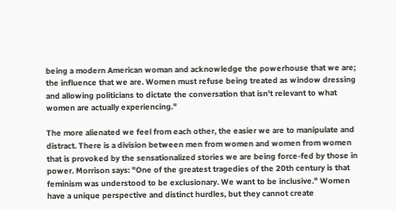being a modern American woman and acknowledge the powerhouse that we are; the influence that we are. Women must refuse being treated as window dressing and allowing politicians to dictate the conversation that isn't relevant to what women are actually experiencing."

The more alienated we feel from each other, the easier we are to manipulate and distract. There is a division between men from women and women from women that is provoked by the sensationalized stories we are being force-fed by those in power. Morrison says: "One of the greatest tragedies of the 20th century is that feminism was understood to be exclusionary. We want to be inclusive." Women have a unique perspective and distinct hurdles, but they cannot create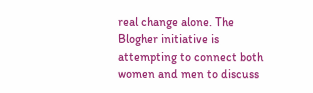real change alone. The Blogher initiative is attempting to connect both women and men to discuss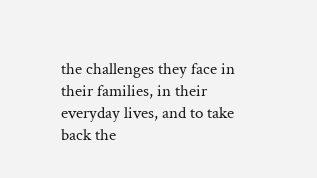the challenges they face in their families, in their everyday lives, and to take back the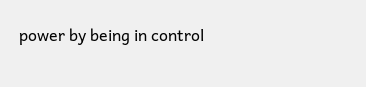power by being in control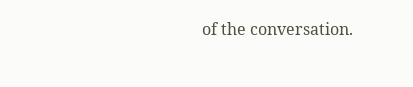of the conversation.